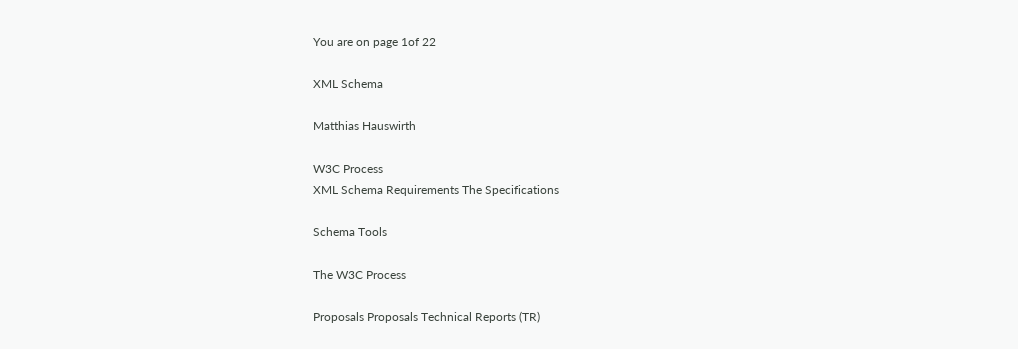You are on page 1of 22

XML Schema

Matthias Hauswirth

W3C Process
XML Schema Requirements The Specifications

Schema Tools

The W3C Process

Proposals Proposals Technical Reports (TR)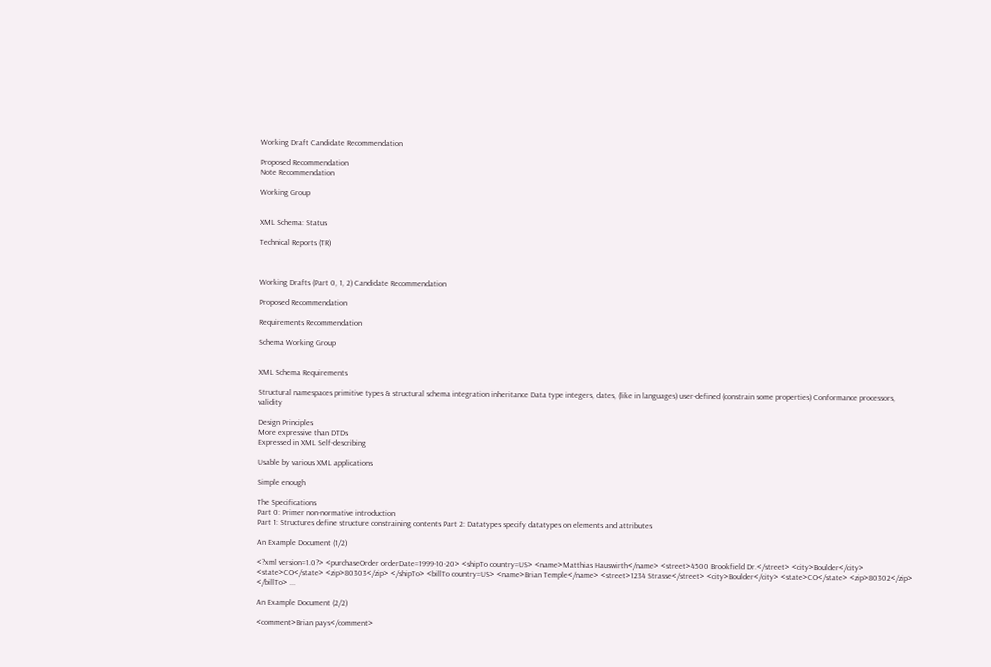Working Draft Candidate Recommendation

Proposed Recommendation
Note Recommendation

Working Group


XML Schema: Status

Technical Reports (TR)



Working Drafts (Part 0, 1, 2) Candidate Recommendation

Proposed Recommendation

Requirements Recommendation

Schema Working Group


XML Schema Requirements

Structural namespaces primitive types & structural schema integration inheritance Data type integers, dates, (like in languages) user-defined (constrain some properties) Conformance processors, validity

Design Principles
More expressive than DTDs
Expressed in XML Self-describing

Usable by various XML applications

Simple enough

The Specifications
Part 0: Primer non-normative introduction
Part 1: Structures define structure constraining contents Part 2: Datatypes specify datatypes on elements and attributes

An Example Document (1/2)

<?xml version=1.0?> <purchaseOrder orderDate=1999-10-20> <shipTo country=US> <name>Matthias Hauswirth</name> <street>4500 Brookfield Dr.</street> <city>Boulder</city> <state>CO</state> <zip>80303</zip> </shipTo> <billTo country=US> <name>Brian Temple</name> <street>1234 Strasse</street> <city>Boulder</city> <state>CO</state> <zip>80302</zip> </billTo> ...

An Example Document (2/2)

<comment>Brian pays</comment>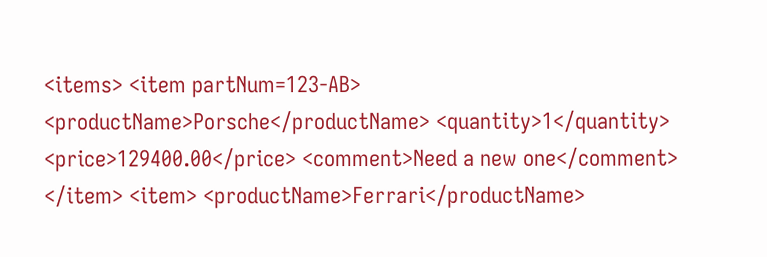<items> <item partNum=123-AB> <productName>Porsche</productName> <quantity>1</quantity> <price>129400.00</price> <comment>Need a new one</comment> </item> <item> <productName>Ferrari</productName>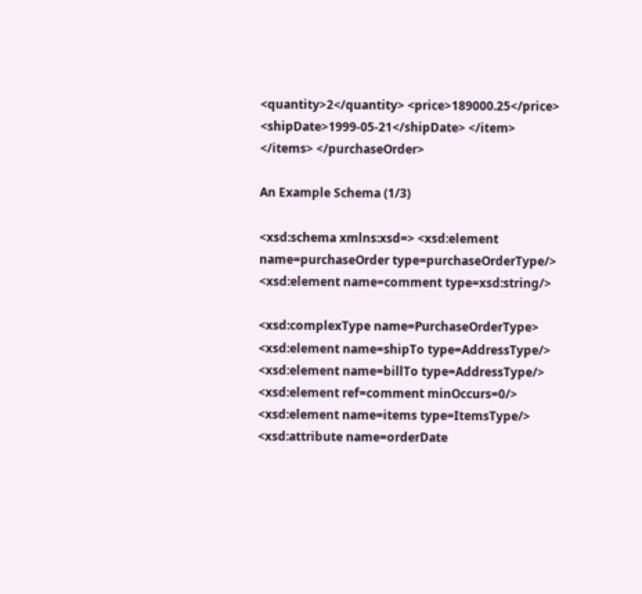<quantity>2</quantity> <price>189000.25</price> <shipDate>1999-05-21</shipDate> </item> </items> </purchaseOrder>

An Example Schema (1/3)

<xsd:schema xmlns:xsd=> <xsd:element name=purchaseOrder type=purchaseOrderType/> <xsd:element name=comment type=xsd:string/>

<xsd:complexType name=PurchaseOrderType> <xsd:element name=shipTo type=AddressType/> <xsd:element name=billTo type=AddressType/> <xsd:element ref=comment minOccurs=0/> <xsd:element name=items type=ItemsType/> <xsd:attribute name=orderDate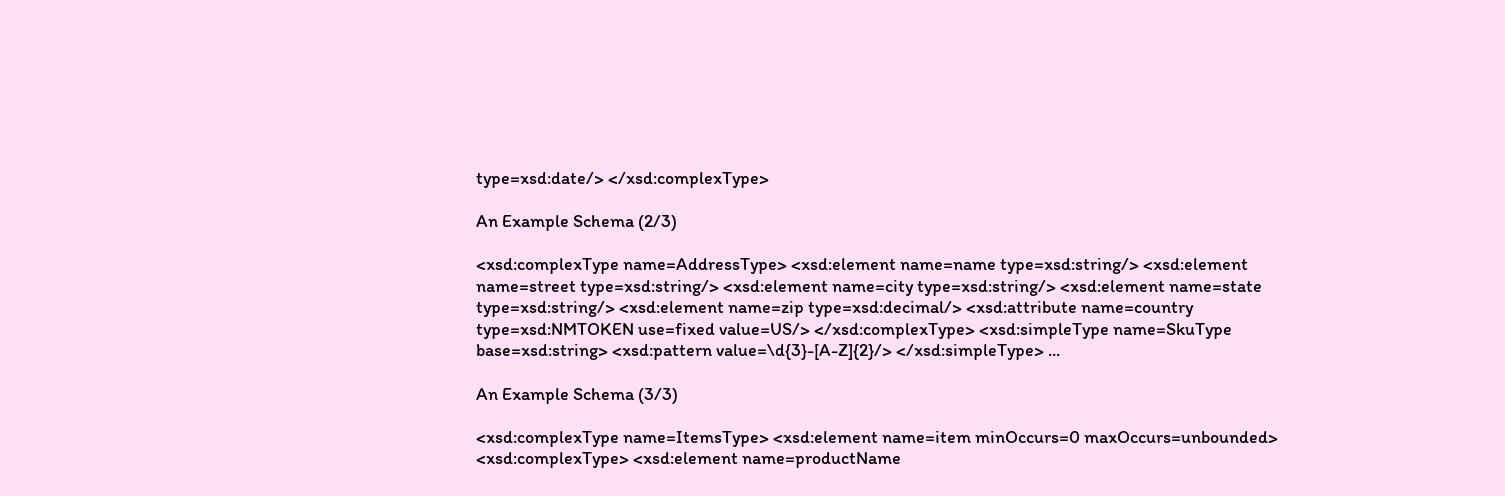type=xsd:date/> </xsd:complexType>

An Example Schema (2/3)

<xsd:complexType name=AddressType> <xsd:element name=name type=xsd:string/> <xsd:element name=street type=xsd:string/> <xsd:element name=city type=xsd:string/> <xsd:element name=state type=xsd:string/> <xsd:element name=zip type=xsd:decimal/> <xsd:attribute name=country type=xsd:NMTOKEN use=fixed value=US/> </xsd:complexType> <xsd:simpleType name=SkuType base=xsd:string> <xsd:pattern value=\d{3}-[A-Z]{2}/> </xsd:simpleType> ...

An Example Schema (3/3)

<xsd:complexType name=ItemsType> <xsd:element name=item minOccurs=0 maxOccurs=unbounded> <xsd:complexType> <xsd:element name=productName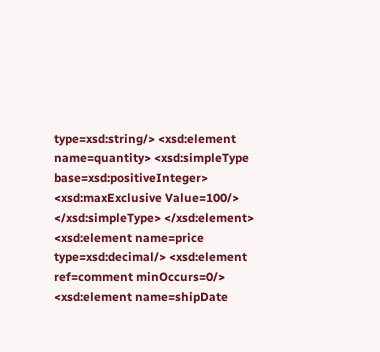type=xsd:string/> <xsd:element name=quantity> <xsd:simpleType base=xsd:positiveInteger> <xsd:maxExclusive Value=100/> </xsd:simpleType> </xsd:element> <xsd:element name=price type=xsd:decimal/> <xsd:element ref=comment minOccurs=0/> <xsd:element name=shipDate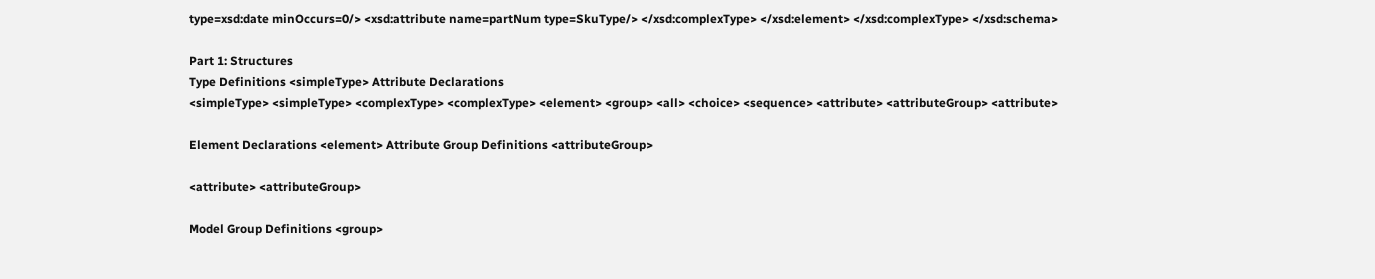type=xsd:date minOccurs=0/> <xsd:attribute name=partNum type=SkuType/> </xsd:complexType> </xsd:element> </xsd:complexType> </xsd:schema>

Part 1: Structures
Type Definitions <simpleType> Attribute Declarations
<simpleType> <simpleType> <complexType> <complexType> <element> <group> <all> <choice> <sequence> <attribute> <attributeGroup> <attribute>

Element Declarations <element> Attribute Group Definitions <attributeGroup>

<attribute> <attributeGroup>

Model Group Definitions <group>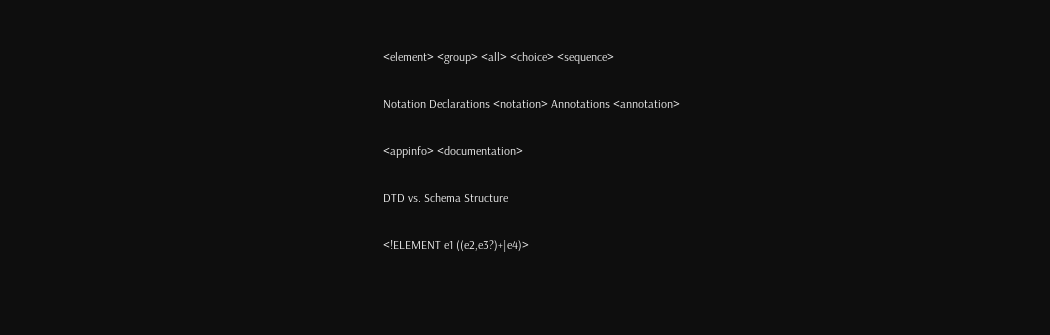<element> <group> <all> <choice> <sequence>

Notation Declarations <notation> Annotations <annotation>

<appinfo> <documentation>

DTD vs. Schema Structure

<!ELEMENT e1 ((e2,e3?)+|e4)>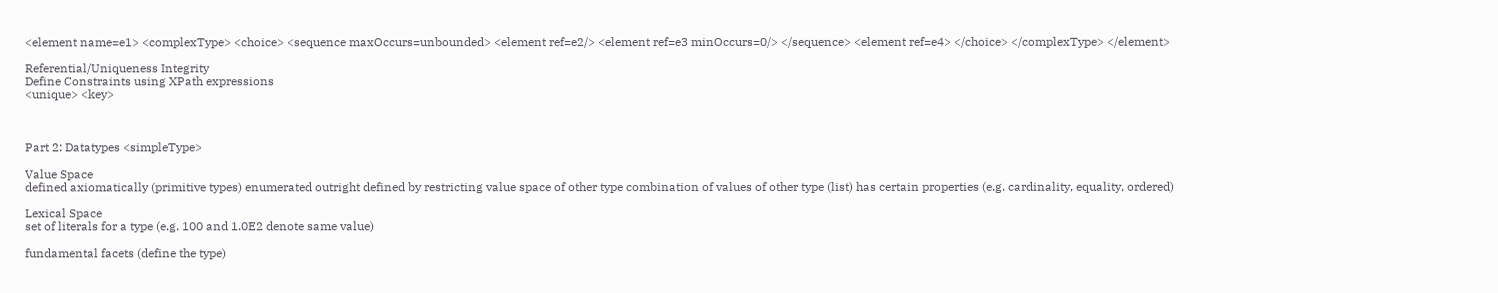<element name=e1> <complexType> <choice> <sequence maxOccurs=unbounded> <element ref=e2/> <element ref=e3 minOccurs=0/> </sequence> <element ref=e4> </choice> </complexType> </element>

Referential/Uniqueness Integrity
Define Constraints using XPath expressions
<unique> <key>



Part 2: Datatypes <simpleType>

Value Space
defined axiomatically (primitive types) enumerated outright defined by restricting value space of other type combination of values of other type (list) has certain properties (e.g. cardinality, equality, ordered)

Lexical Space
set of literals for a type (e.g. 100 and 1.0E2 denote same value)

fundamental facets (define the type)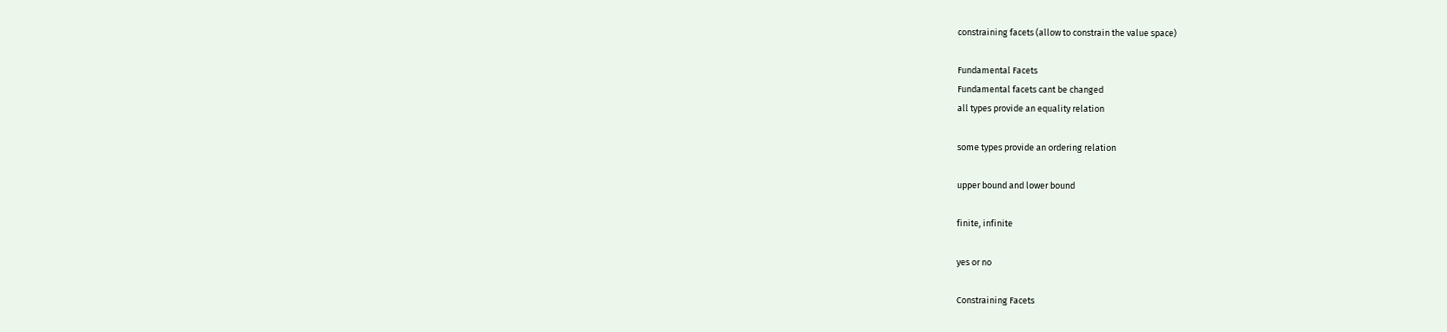constraining facets (allow to constrain the value space)

Fundamental Facets
Fundamental facets cant be changed
all types provide an equality relation

some types provide an ordering relation

upper bound and lower bound

finite, infinite

yes or no

Constraining Facets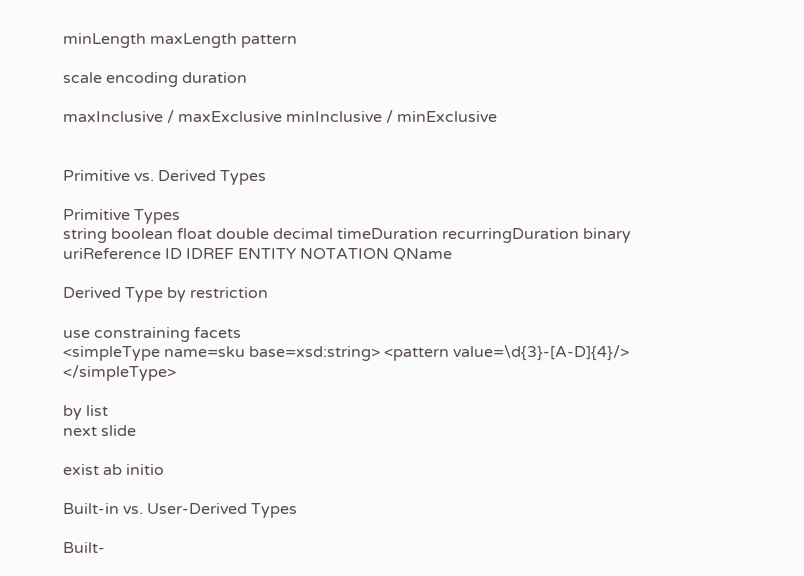minLength maxLength pattern

scale encoding duration

maxInclusive / maxExclusive minInclusive / minExclusive


Primitive vs. Derived Types

Primitive Types
string boolean float double decimal timeDuration recurringDuration binary uriReference ID IDREF ENTITY NOTATION QName

Derived Type by restriction

use constraining facets
<simpleType name=sku base=xsd:string> <pattern value=\d{3}-[A-D]{4}/> </simpleType>

by list
next slide

exist ab initio

Built-in vs. User-Derived Types

Built-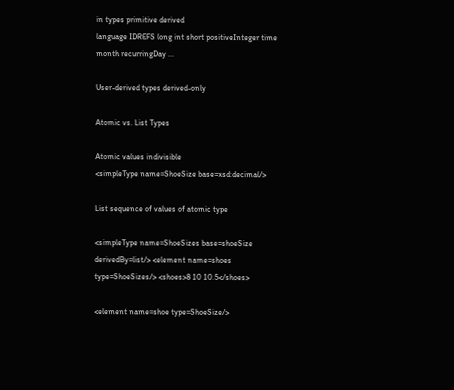in types primitive derived
language IDREFS long int short positiveInteger time month recurringDay ...

User-derived types derived-only

Atomic vs. List Types

Atomic values indivisible
<simpleType name=ShoeSize base=xsd:decimal/>

List sequence of values of atomic type

<simpleType name=ShoeSizes base=shoeSize derivedBy=list/> <element name=shoes type=ShoeSizes/> <shoes>8 10 10.5</shoes>

<element name=shoe type=ShoeSize/>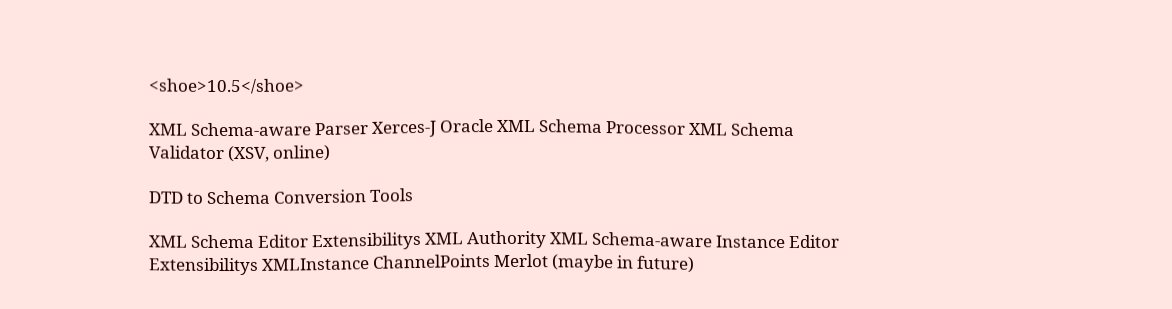<shoe>10.5</shoe>

XML Schema-aware Parser Xerces-J Oracle XML Schema Processor XML Schema Validator (XSV, online)

DTD to Schema Conversion Tools

XML Schema Editor Extensibilitys XML Authority XML Schema-aware Instance Editor Extensibilitys XMLInstance ChannelPoints Merlot (maybe in future)